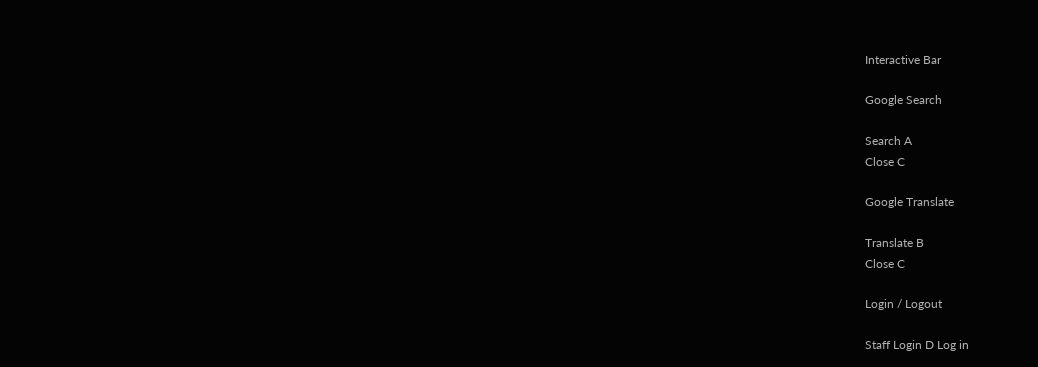Interactive Bar

Google Search

Search A
Close C

Google Translate

Translate B
Close C

Login / Logout

Staff Login D Log in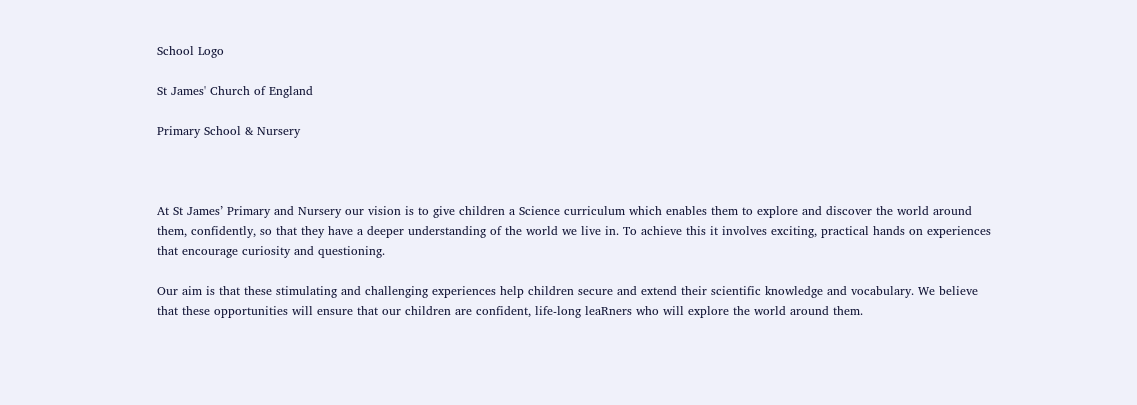School Logo

St James' Church of England

Primary School & Nursery



At St James’ Primary and Nursery our vision is to give children a Science curriculum which enables them to explore and discover the world around them, confidently, so that they have a deeper understanding of the world we live in. To achieve this it involves exciting, practical hands on experiences that encourage curiosity and questioning.

Our aim is that these stimulating and challenging experiences help children secure and extend their scientific knowledge and vocabulary. We believe that these opportunities will ensure that our children are confident, life-long leaRners who will explore the world around them.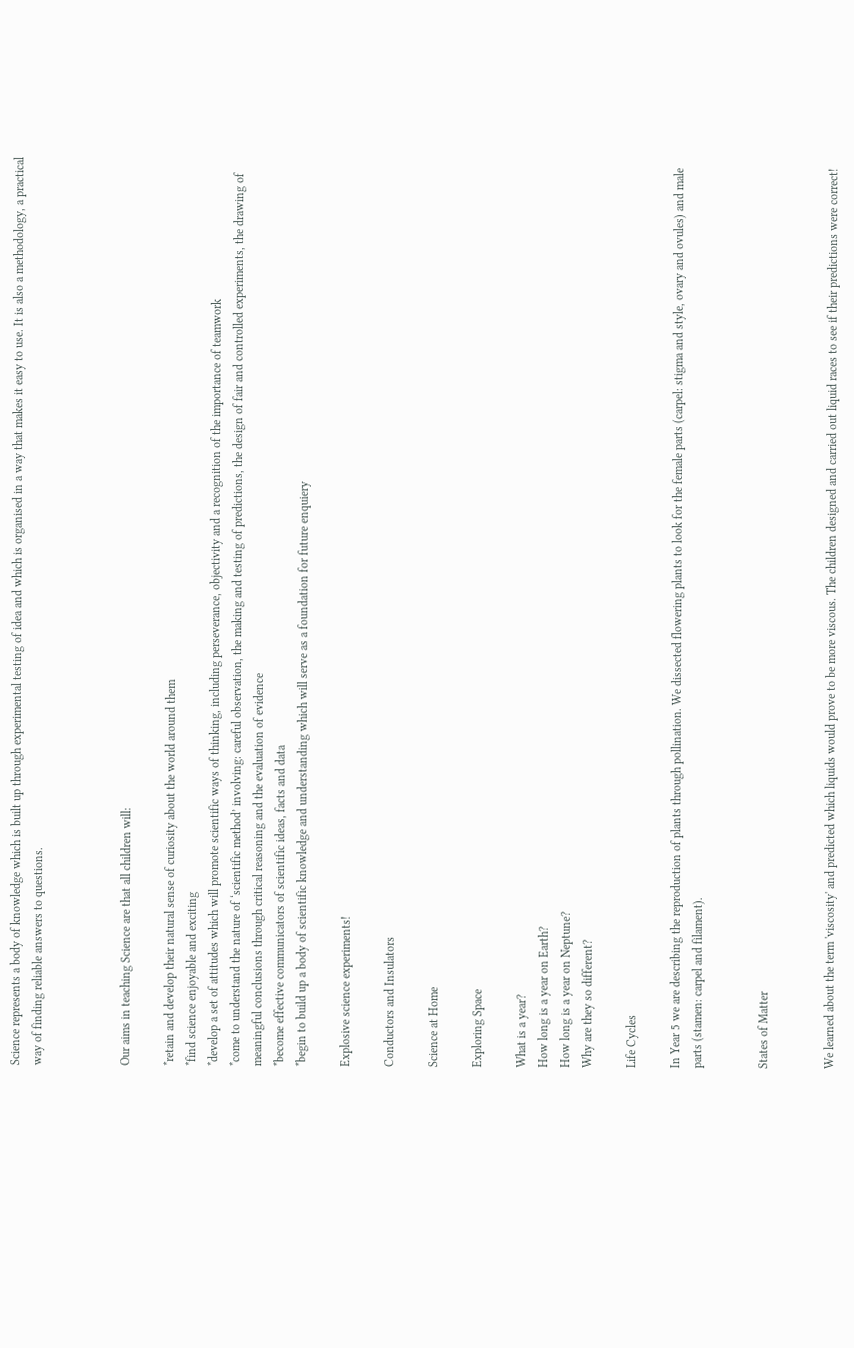Science represents a body of knowledge which is built up through experimental testing of idea and which is organised in a way that makes it easy to use. It is also a methodology, a practical way of finding reliable answers to questions.



Our aims in teaching Science are that all children will:

*retain and develop their natural sense of curiosity about the world around them
*find science enjoyable and exciting
*develop a set of attitudes which will promote scientific ways of thinking, including perseverance, objectivity and a recognition of the importance of teamwork
*come to understand the nature of ‘scientific method’ involving: careful observation, the making and testing of predictions, the design of fair and controlled experiments, the drawing of meaningful conclusions through critical reasoning and the evaluation of evidence
*become effective communicators of scientific ideas, facts and data
*begin to build up a body of scientific knowledge and understanding which will serve as a foundation for future enquiery

Explosive science experiments!

Conductors and Insulators

Science at Home

Exploring Space

What is a year?
How long is a year on Earth?
How long is a year on Neptune?
Why are they so different?

Life Cycles

In Year 5 we are describing the reproduction of plants through pollination. We dissected flowering plants to look for the female parts (carpel: stigma and style, ovary and ovules) and male parts (stamen: carpel and filament).


States of Matter


We learned about the term 'viscosity' and predicted which liquids would prove to be more viscous. The children designed and carried out liquid races to see if their predictions were correct!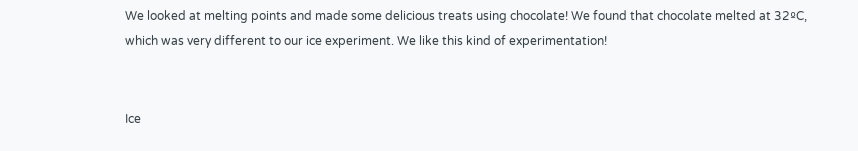We looked at melting points and made some delicious treats using chocolate! We found that chocolate melted at 32ºC, which was very different to our ice experiment. We like this kind of experimentation!


Ice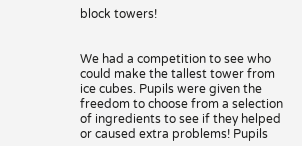block towers!


We had a competition to see who could make the tallest tower from ice cubes. Pupils were given the freedom to choose from a selection of ingredients to see if they helped or caused extra problems! Pupils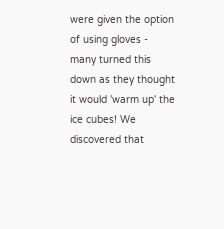were given the option of using gloves - many turned this down as they thought it would 'warm up' the ice cubes! We discovered that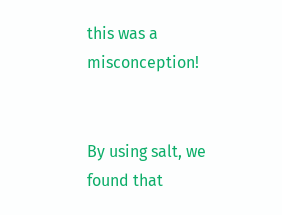this was a misconception!


By using salt, we found that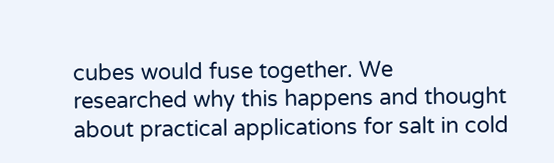cubes would fuse together. We researched why this happens and thought about practical applications for salt in cold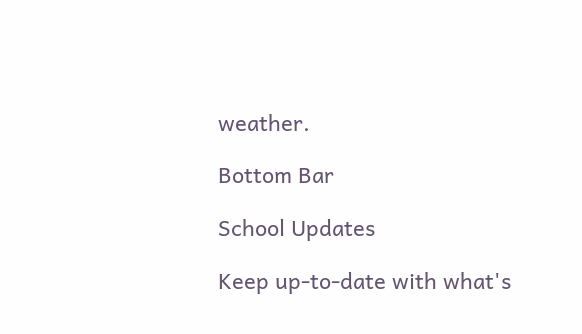weather.

Bottom Bar

School Updates

Keep up-to-date with what's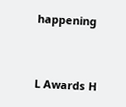happening


L Awards H